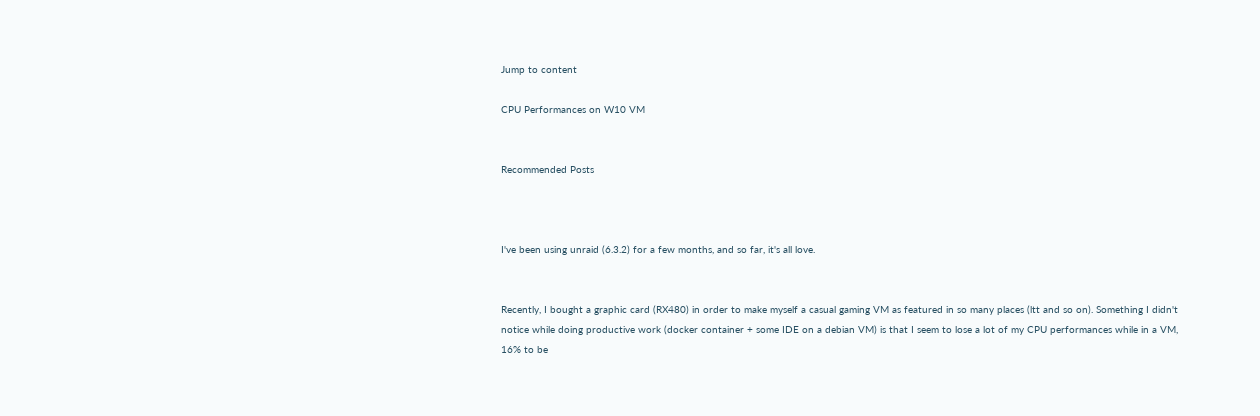Jump to content

CPU Performances on W10 VM


Recommended Posts



I've been using unraid (6.3.2) for a few months, and so far, it's all love.


Recently, I bought a graphic card (RX480) in order to make myself a casual gaming VM as featured in so many places (ltt and so on). Something I didn't notice while doing productive work (docker container + some IDE on a debian VM) is that I seem to lose a lot of my CPU performances while in a VM, 16% to be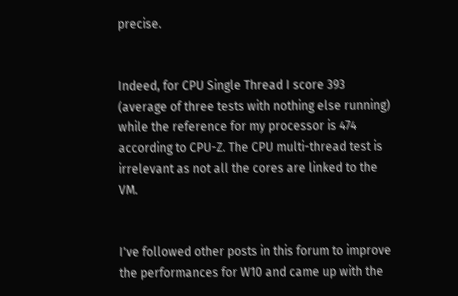precise.


Indeed, for CPU Single Thread I score 393 (average of three tests with nothing else running) while the reference for my processor is 474 according to CPU-Z. The CPU multi-thread test is irrelevant as not all the cores are linked to the VM.


I've followed other posts in this forum to improve the performances for W10 and came up with the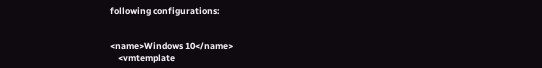following configurations:


<name>Windows 10</name>
    <vmtemplate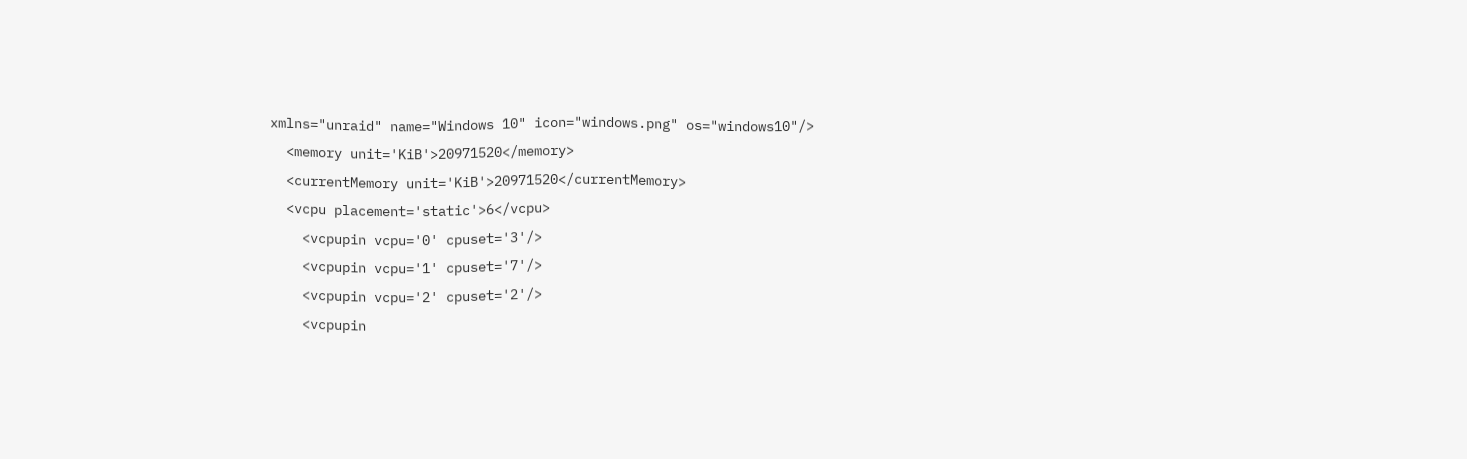xmlns="unraid" name="Windows 10" icon="windows.png" os="windows10"/>
  <memory unit='KiB'>20971520</memory>
  <currentMemory unit='KiB'>20971520</currentMemory>
  <vcpu placement='static'>6</vcpu>
    <vcpupin vcpu='0' cpuset='3'/>
    <vcpupin vcpu='1' cpuset='7'/>
    <vcpupin vcpu='2' cpuset='2'/>
    <vcpupin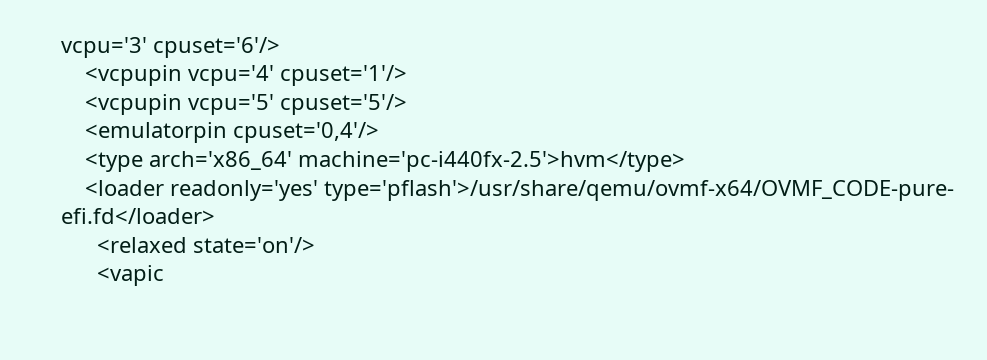vcpu='3' cpuset='6'/>
    <vcpupin vcpu='4' cpuset='1'/>
    <vcpupin vcpu='5' cpuset='5'/>
    <emulatorpin cpuset='0,4'/>
    <type arch='x86_64' machine='pc-i440fx-2.5'>hvm</type>
    <loader readonly='yes' type='pflash'>/usr/share/qemu/ovmf-x64/OVMF_CODE-pure-efi.fd</loader>
      <relaxed state='on'/>
      <vapic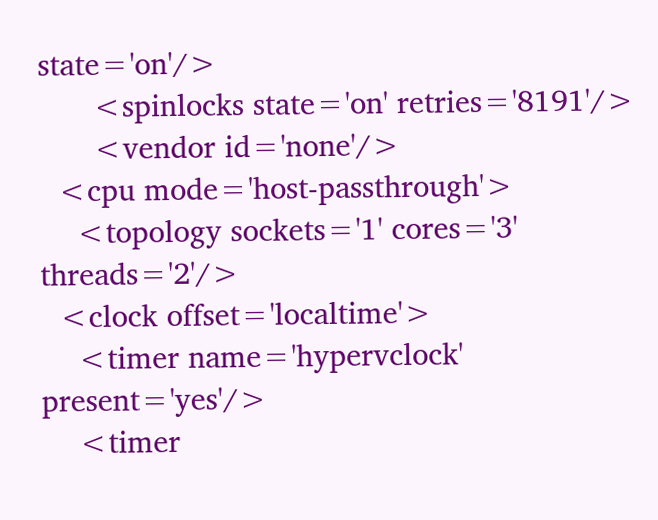state='on'/>
      <spinlocks state='on' retries='8191'/>
      <vendor id='none'/>
  <cpu mode='host-passthrough'>
    <topology sockets='1' cores='3' threads='2'/>
  <clock offset='localtime'>
    <timer name='hypervclock' present='yes'/>
    <timer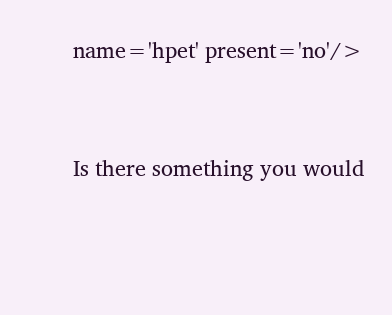name='hpet' present='no'/>


Is there something you would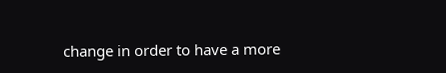change in order to have a more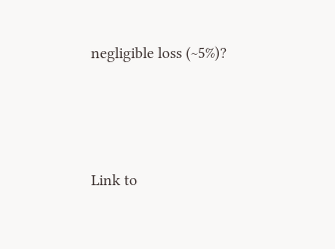negligible loss (~5%)?





Link to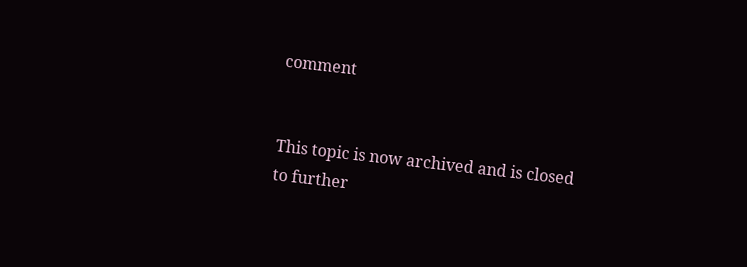comment


This topic is now archived and is closed to further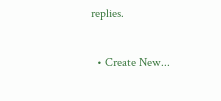replies.

  • Create New...